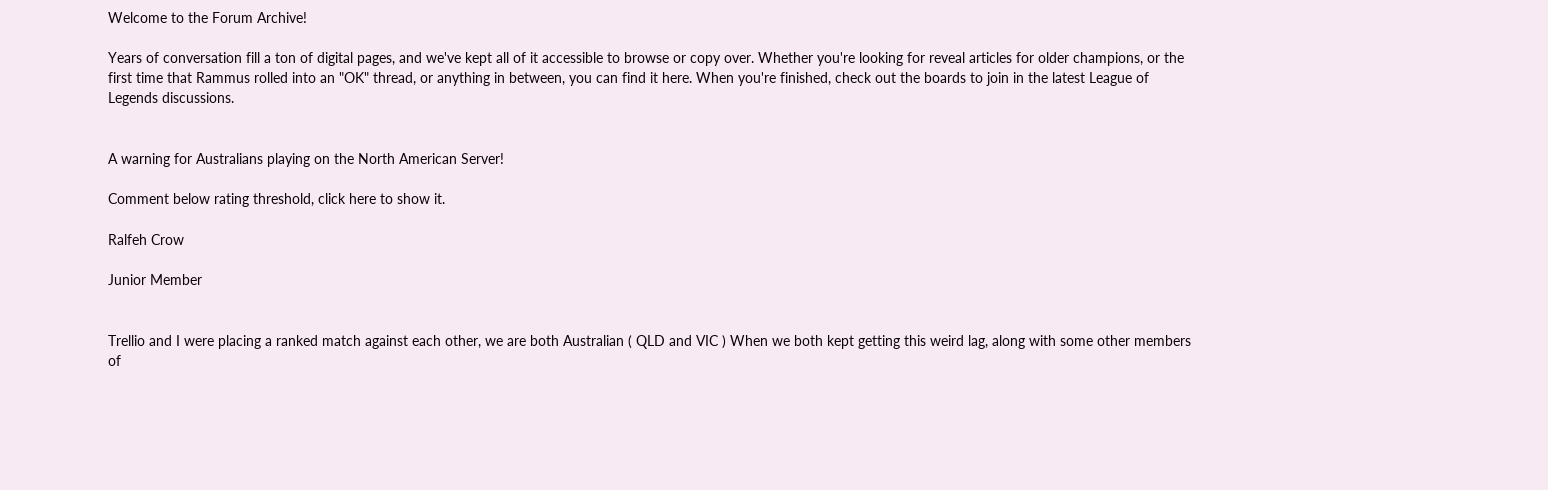Welcome to the Forum Archive!

Years of conversation fill a ton of digital pages, and we've kept all of it accessible to browse or copy over. Whether you're looking for reveal articles for older champions, or the first time that Rammus rolled into an "OK" thread, or anything in between, you can find it here. When you're finished, check out the boards to join in the latest League of Legends discussions.


A warning for Australians playing on the North American Server!

Comment below rating threshold, click here to show it.

Ralfeh Crow

Junior Member


Trellio and I were placing a ranked match against each other, we are both Australian ( QLD and VIC ) When we both kept getting this weird lag, along with some other members of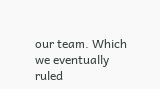our team. Which we eventually ruled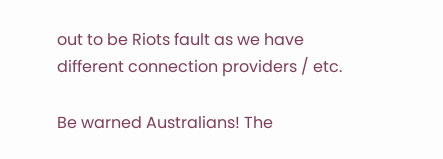out to be Riots fault as we have different connection providers / etc.

Be warned Australians! The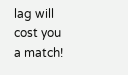lag will cost you a match!